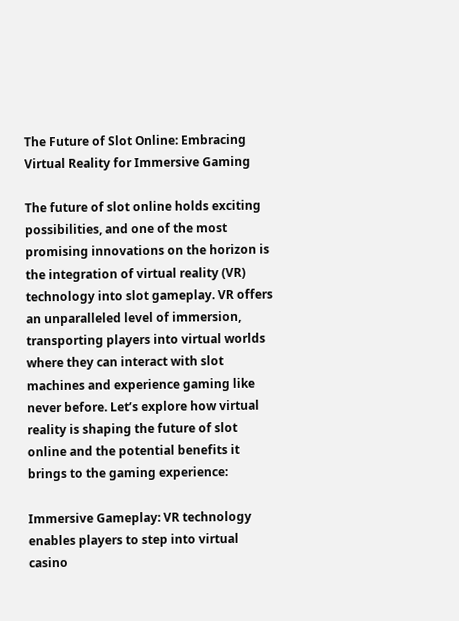The Future of Slot Online: Embracing Virtual Reality for Immersive Gaming

The future of slot online holds exciting possibilities, and one of the most promising innovations on the horizon is the integration of virtual reality (VR) technology into slot gameplay. VR offers an unparalleled level of immersion, transporting players into virtual worlds where they can interact with slot machines and experience gaming like never before. Let’s explore how virtual reality is shaping the future of slot online and the potential benefits it brings to the gaming experience:

Immersive Gameplay: VR technology enables players to step into virtual casino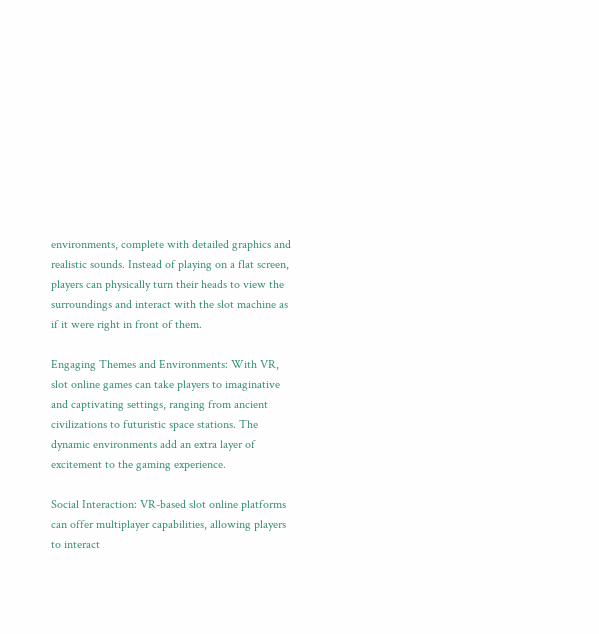environments, complete with detailed graphics and realistic sounds. Instead of playing on a flat screen, players can physically turn their heads to view the surroundings and interact with the slot machine as if it were right in front of them.

Engaging Themes and Environments: With VR, slot online games can take players to imaginative and captivating settings, ranging from ancient civilizations to futuristic space stations. The dynamic environments add an extra layer of excitement to the gaming experience.

Social Interaction: VR-based slot online platforms can offer multiplayer capabilities, allowing players to interact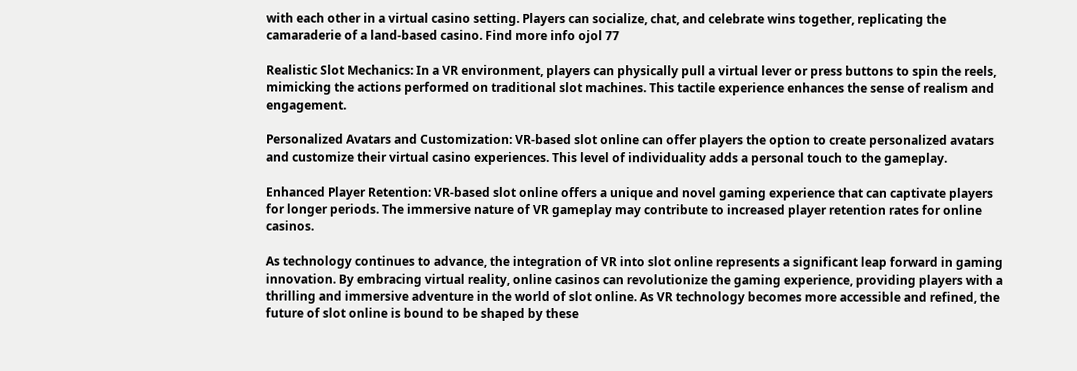with each other in a virtual casino setting. Players can socialize, chat, and celebrate wins together, replicating the camaraderie of a land-based casino. Find more info ojol 77

Realistic Slot Mechanics: In a VR environment, players can physically pull a virtual lever or press buttons to spin the reels, mimicking the actions performed on traditional slot machines. This tactile experience enhances the sense of realism and engagement.

Personalized Avatars and Customization: VR-based slot online can offer players the option to create personalized avatars and customize their virtual casino experiences. This level of individuality adds a personal touch to the gameplay.

Enhanced Player Retention: VR-based slot online offers a unique and novel gaming experience that can captivate players for longer periods. The immersive nature of VR gameplay may contribute to increased player retention rates for online casinos.

As technology continues to advance, the integration of VR into slot online represents a significant leap forward in gaming innovation. By embracing virtual reality, online casinos can revolutionize the gaming experience, providing players with a thrilling and immersive adventure in the world of slot online. As VR technology becomes more accessible and refined, the future of slot online is bound to be shaped by these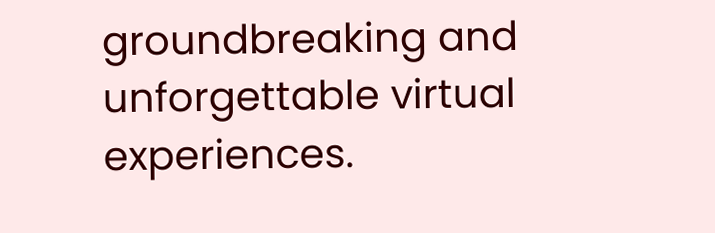groundbreaking and unforgettable virtual experiences.